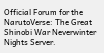Official Forum for the NarutoVerse: The Great Shinobi War Neverwinter Nights Server.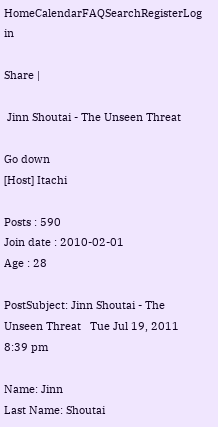HomeCalendarFAQSearchRegisterLog in

Share |

 Jinn Shoutai - The Unseen Threat

Go down
[Host] Itachi

Posts : 590
Join date : 2010-02-01
Age : 28

PostSubject: Jinn Shoutai - The Unseen Threat   Tue Jul 19, 2011 8:39 pm

Name: Jinn
Last Name: Shoutai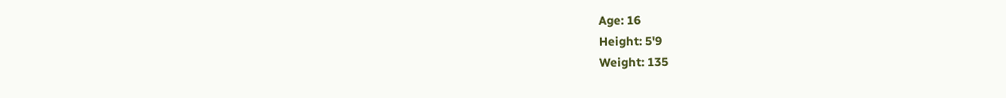Age: 16
Height: 5'9
Weight: 135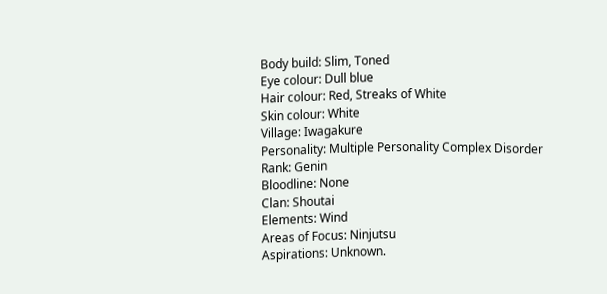Body build: Slim, Toned
Eye colour: Dull blue
Hair colour: Red, Streaks of White
Skin colour: White
Village: Iwagakure
Personality: Multiple Personality Complex Disorder
Rank: Genin
Bloodline: None
Clan: Shoutai
Elements: Wind
Areas of Focus: Ninjutsu
Aspirations: Unknown.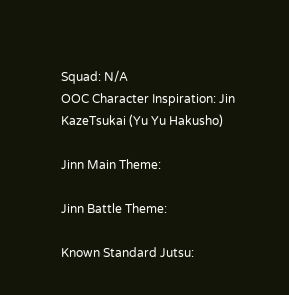Squad: N/A
OOC Character Inspiration: Jin KazeTsukai (Yu Yu Hakusho)

Jinn Main Theme:

Jinn Battle Theme:

Known Standard Jutsu: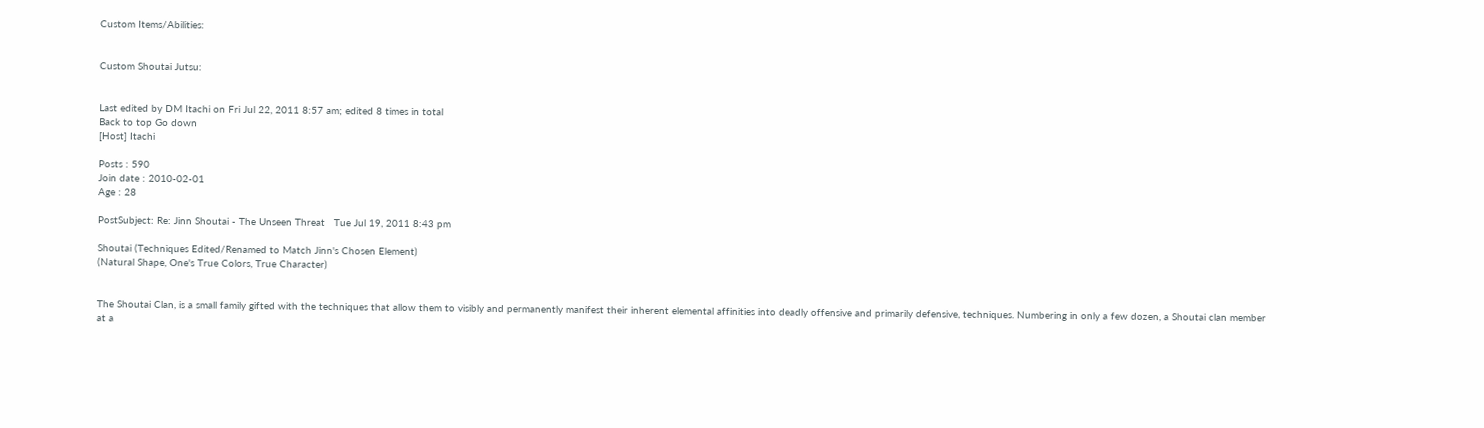Custom Items/Abilities:


Custom Shoutai Jutsu:


Last edited by DM Itachi on Fri Jul 22, 2011 8:57 am; edited 8 times in total
Back to top Go down
[Host] Itachi

Posts : 590
Join date : 2010-02-01
Age : 28

PostSubject: Re: Jinn Shoutai - The Unseen Threat   Tue Jul 19, 2011 8:43 pm

Shoutai (Techniques Edited/Renamed to Match Jinn's Chosen Element)
(Natural Shape, One's True Colors, True Character)


The Shoutai Clan, is a small family gifted with the techniques that allow them to visibly and permanently manifest their inherent elemental affinities into deadly offensive and primarily defensive, techniques. Numbering in only a few dozen, a Shoutai clan member at a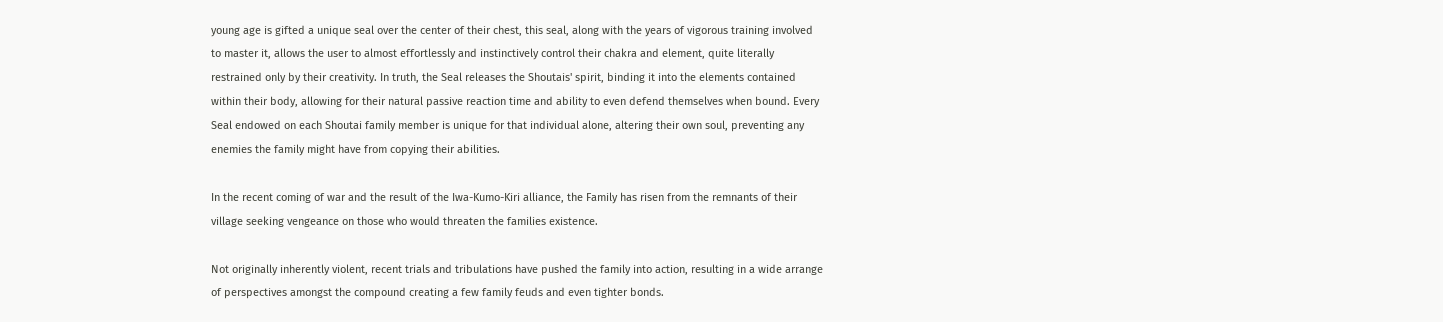young age is gifted a unique seal over the center of their chest, this seal, along with the years of vigorous training involved to master it, allows the user to almost effortlessly and instinctively control their chakra and element, quite literally restrained only by their creativity. In truth, the Seal releases the Shoutais' spirit, binding it into the elements contained within their body, allowing for their natural passive reaction time and ability to even defend themselves when bound. Every Seal endowed on each Shoutai family member is unique for that individual alone, altering their own soul, preventing any enemies the family might have from copying their abilities.

In the recent coming of war and the result of the Iwa-Kumo-Kiri alliance, the Family has risen from the remnants of their village seeking vengeance on those who would threaten the families existence.

Not originally inherently violent, recent trials and tribulations have pushed the family into action, resulting in a wide arrange of perspectives amongst the compound creating a few family feuds and even tighter bonds.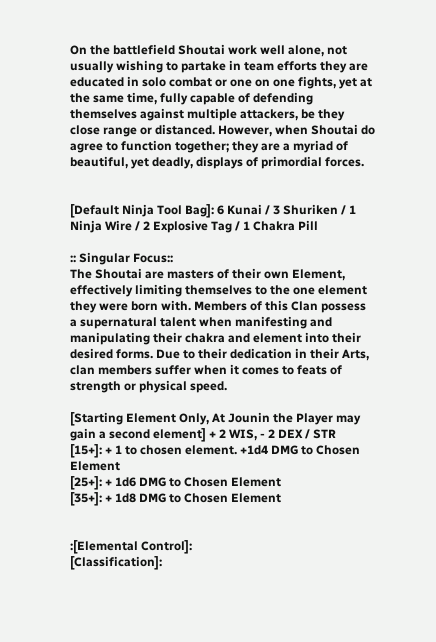On the battlefield Shoutai work well alone, not usually wishing to partake in team efforts they are educated in solo combat or one on one fights, yet at the same time, fully capable of defending themselves against multiple attackers, be they close range or distanced. However, when Shoutai do agree to function together; they are a myriad of beautiful, yet deadly, displays of primordial forces.


[Default Ninja Tool Bag]: 6 Kunai / 3 Shuriken / 1 Ninja Wire / 2 Explosive Tag / 1 Chakra Pill

:: Singular Focus::
The Shoutai are masters of their own Element, effectively limiting themselves to the one element they were born with. Members of this Clan possess a supernatural talent when manifesting and manipulating their chakra and element into their desired forms. Due to their dedication in their Arts, clan members suffer when it comes to feats of strength or physical speed.

[Starting Element Only, At Jounin the Player may gain a second element] + 2 WIS, - 2 DEX / STR
[15+]: + 1 to chosen element. +1d4 DMG to Chosen Element
[25+]: + 1d6 DMG to Chosen Element
[35+]: + 1d8 DMG to Chosen Element


:[Elemental Control]:
[Classification]: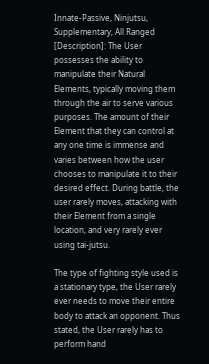Innate-Passive, Ninjutsu, Supplementary, All Ranged
[Description]: The User possesses the ability to manipulate their Natural Elements, typically moving them through the air to serve various purposes. The amount of their Element that they can control at any one time is immense and varies between how the user chooses to manipulate it to their desired effect. During battle, the user rarely moves, attacking with their Element from a single location, and very rarely ever using tai-jutsu.

The type of fighting style used is a stationary type, the User rarely ever needs to move their entire body to attack an opponent. Thus stated, the User rarely has to perform hand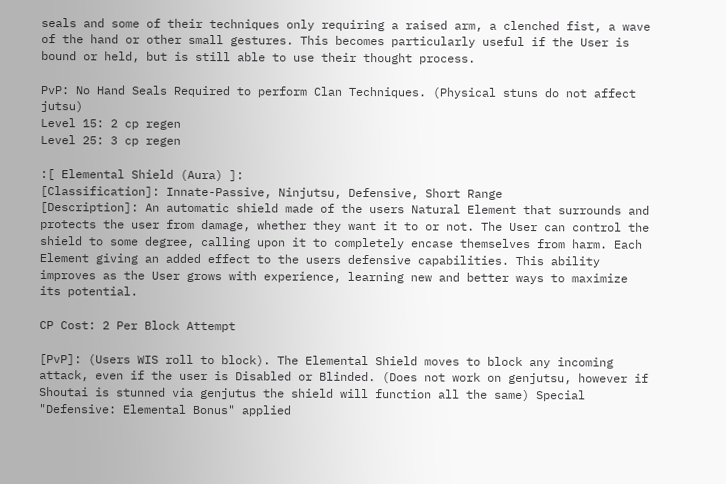seals and some of their techniques only requiring a raised arm, a clenched fist, a wave of the hand or other small gestures. This becomes particularly useful if the User is bound or held, but is still able to use their thought process.

PvP: No Hand Seals Required to perform Clan Techniques. (Physical stuns do not affect jutsu)
Level 15: 2 cp regen
Level 25: 3 cp regen

:[ Elemental Shield (Aura) ]:
[Classification]: Innate-Passive, Ninjutsu, Defensive, Short Range
[Description]: An automatic shield made of the users Natural Element that surrounds and protects the user from damage, whether they want it to or not. The User can control the shield to some degree, calling upon it to completely encase themselves from harm. Each Element giving an added effect to the users defensive capabilities. This ability improves as the User grows with experience, learning new and better ways to maximize its potential.

CP Cost: 2 Per Block Attempt

[PvP]: (Users WIS roll to block). The Elemental Shield moves to block any incoming attack, even if the user is Disabled or Blinded. (Does not work on genjutsu, however if Shoutai is stunned via genjutus the shield will function all the same) Special "Defensive: Elemental Bonus" applied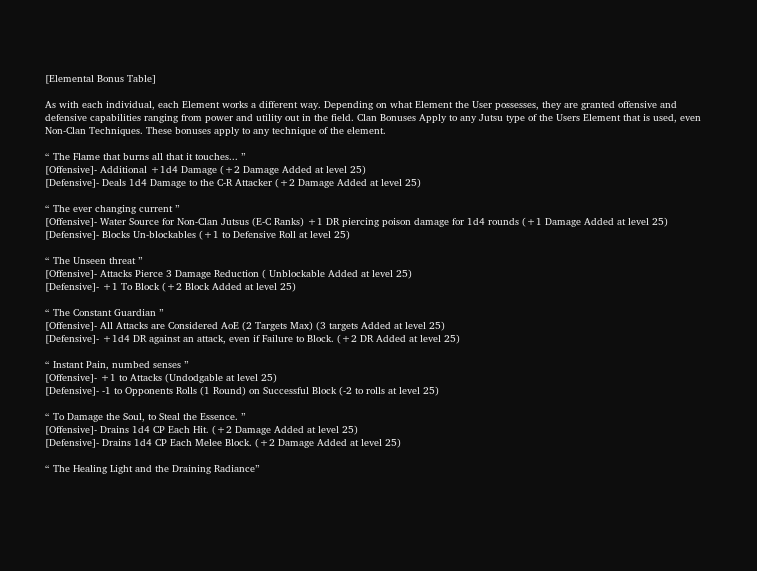[Elemental Bonus Table]

As with each individual, each Element works a different way. Depending on what Element the User possesses, they are granted offensive and defensive capabilities ranging from power and utility out in the field. Clan Bonuses Apply to any Jutsu type of the Users Element that is used, even Non-Clan Techniques. These bonuses apply to any technique of the element.

“ The Flame that burns all that it touches... ”
[Offensive]- Additional +1d4 Damage (+2 Damage Added at level 25)
[Defensive]- Deals 1d4 Damage to the C-R Attacker (+2 Damage Added at level 25)

“ The ever changing current ”
[Offensive]- Water Source for Non-Clan Jutsus (E-C Ranks) +1 DR piercing poison damage for 1d4 rounds (+1 Damage Added at level 25)
[Defensive]- Blocks Un-blockables (+1 to Defensive Roll at level 25)

“ The Unseen threat ”
[Offensive]- Attacks Pierce 3 Damage Reduction ( Unblockable Added at level 25)
[Defensive]- +1 To Block (+2 Block Added at level 25)

“ The Constant Guardian ”
[Offensive]- All Attacks are Considered AoE (2 Targets Max) (3 targets Added at level 25)
[Defensive]- +1d4 DR against an attack, even if Failure to Block. (+2 DR Added at level 25)

“ Instant Pain, numbed senses ”
[Offensive]- +1 to Attacks (Undodgable at level 25)
[Defensive]- -1 to Opponents Rolls (1 Round) on Successful Block (-2 to rolls at level 25)

“ To Damage the Soul, to Steal the Essence. ”
[Offensive]- Drains 1d4 CP Each Hit. (+2 Damage Added at level 25)
[Defensive]- Drains 1d4 CP Each Melee Block. (+2 Damage Added at level 25)

“ The Healing Light and the Draining Radiance”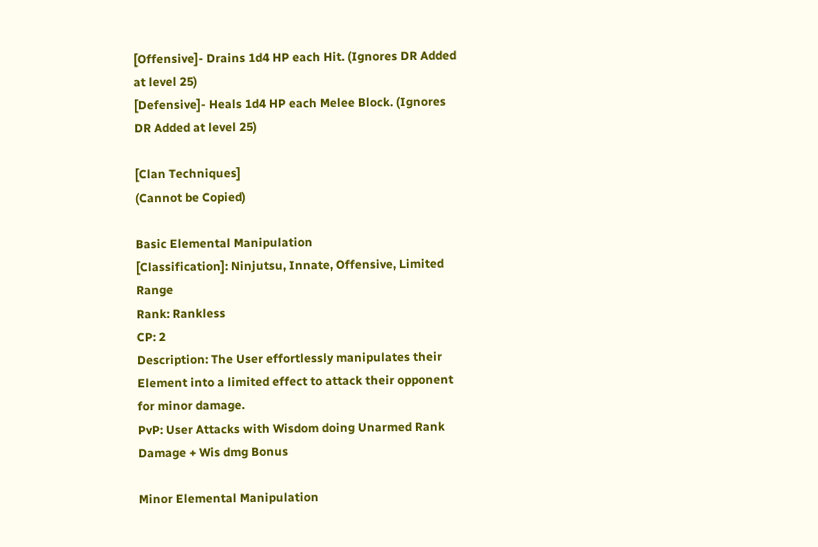[Offensive]- Drains 1d4 HP each Hit. (Ignores DR Added at level 25)
[Defensive]- Heals 1d4 HP each Melee Block. (Ignores DR Added at level 25)

[Clan Techniques]
(Cannot be Copied)

Basic Elemental Manipulation
[Classification]: Ninjutsu, Innate, Offensive, Limited Range
Rank: Rankless
CP: 2
Description: The User effortlessly manipulates their Element into a limited effect to attack their opponent for minor damage.
PvP: User Attacks with Wisdom doing Unarmed Rank Damage + Wis dmg Bonus

Minor Elemental Manipulation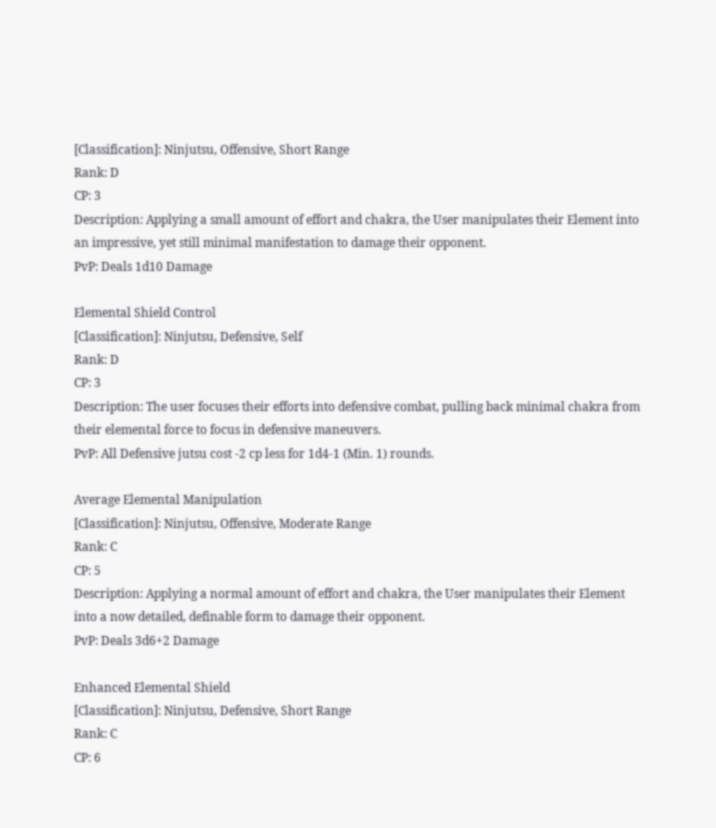[Classification]: Ninjutsu, Offensive, Short Range
Rank: D
CP: 3
Description: Applying a small amount of effort and chakra, the User manipulates their Element into an impressive, yet still minimal manifestation to damage their opponent.
PvP: Deals 1d10 Damage

Elemental Shield Control
[Classification]: Ninjutsu, Defensive, Self
Rank: D
CP: 3
Description: The user focuses their efforts into defensive combat, pulling back minimal chakra from their elemental force to focus in defensive maneuvers.
PvP: All Defensive jutsu cost -2 cp less for 1d4-1 (Min. 1) rounds.

Average Elemental Manipulation
[Classification]: Ninjutsu, Offensive, Moderate Range
Rank: C
CP: 5
Description: Applying a normal amount of effort and chakra, the User manipulates their Element into a now detailed, definable form to damage their opponent.
PvP: Deals 3d6+2 Damage

Enhanced Elemental Shield
[Classification]: Ninjutsu, Defensive, Short Range
Rank: C
CP: 6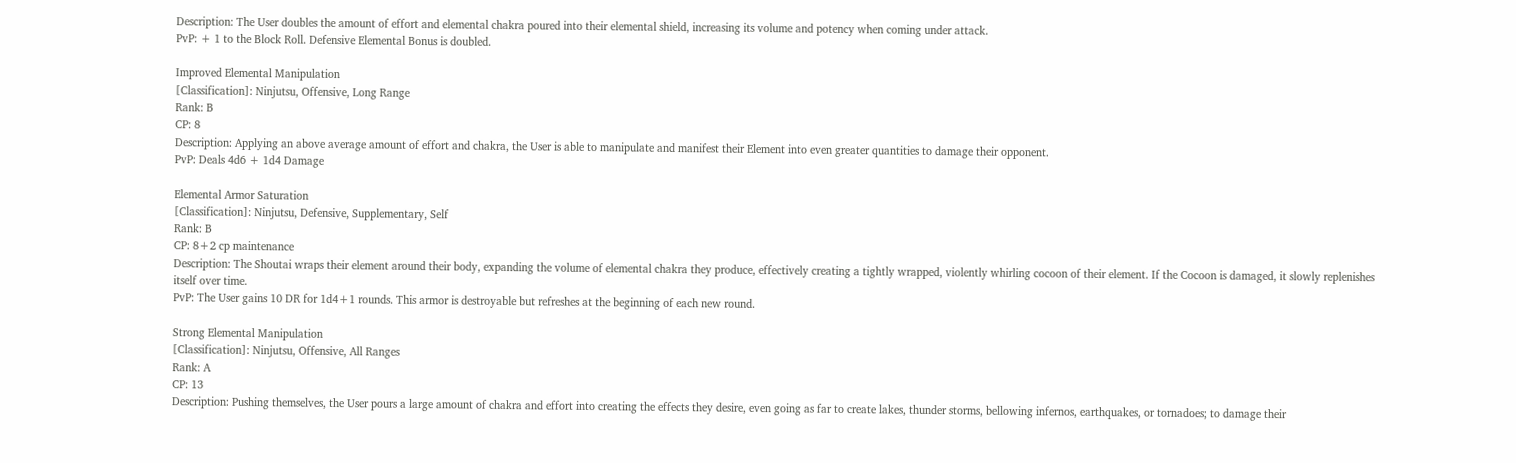Description: The User doubles the amount of effort and elemental chakra poured into their elemental shield, increasing its volume and potency when coming under attack.
PvP: + 1 to the Block Roll. Defensive Elemental Bonus is doubled.

Improved Elemental Manipulation
[Classification]: Ninjutsu, Offensive, Long Range
Rank: B
CP: 8
Description: Applying an above average amount of effort and chakra, the User is able to manipulate and manifest their Element into even greater quantities to damage their opponent.
PvP: Deals 4d6 + 1d4 Damage

Elemental Armor Saturation
[Classification]: Ninjutsu, Defensive, Supplementary, Self
Rank: B
CP: 8+2 cp maintenance
Description: The Shoutai wraps their element around their body, expanding the volume of elemental chakra they produce, effectively creating a tightly wrapped, violently whirling cocoon of their element. If the Cocoon is damaged, it slowly replenishes itself over time.
PvP: The User gains 10 DR for 1d4+1 rounds. This armor is destroyable but refreshes at the beginning of each new round.

Strong Elemental Manipulation
[Classification]: Ninjutsu, Offensive, All Ranges
Rank: A
CP: 13
Description: Pushing themselves, the User pours a large amount of chakra and effort into creating the effects they desire, even going as far to create lakes, thunder storms, bellowing infernos, earthquakes, or tornadoes; to damage their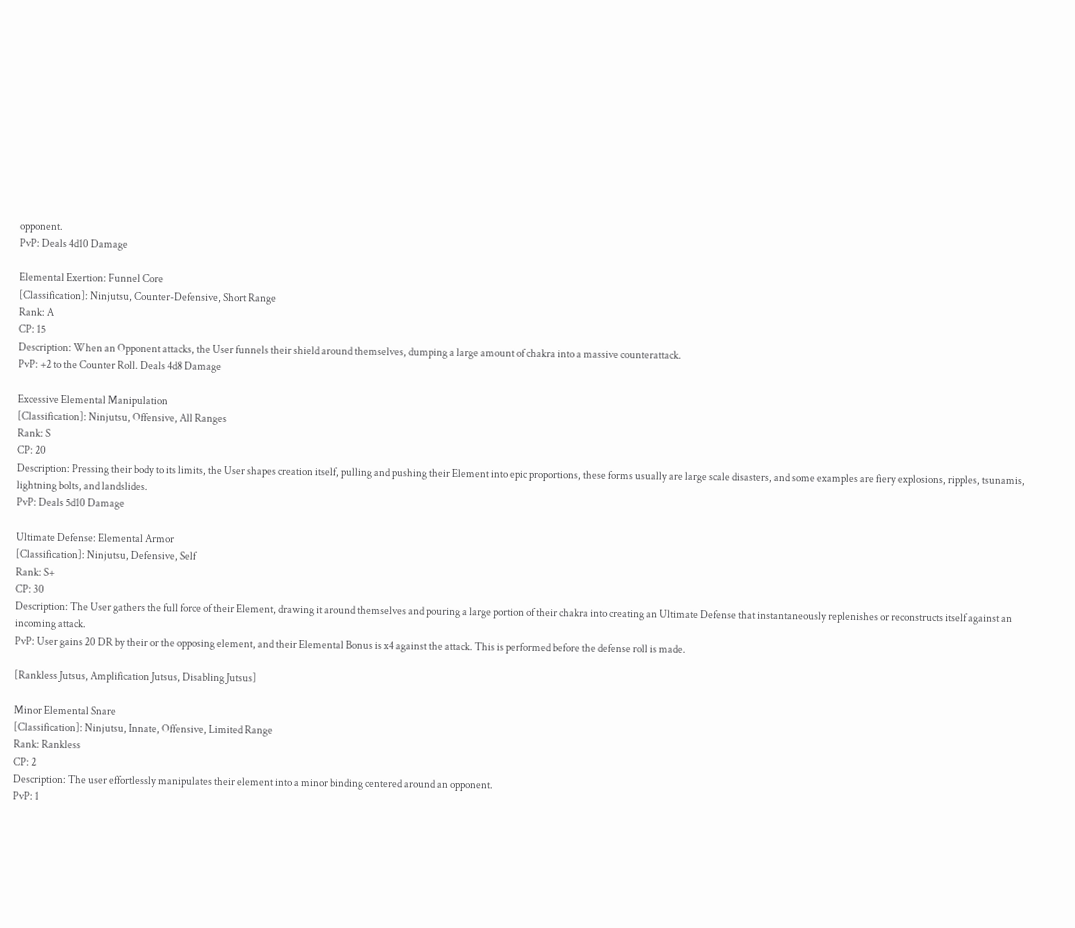opponent.
PvP: Deals 4d10 Damage

Elemental Exertion: Funnel Core
[Classification]: Ninjutsu, Counter-Defensive, Short Range
Rank: A
CP: 15
Description: When an Opponent attacks, the User funnels their shield around themselves, dumping a large amount of chakra into a massive counterattack.
PvP: +2 to the Counter Roll. Deals 4d8 Damage

Excessive Elemental Manipulation
[Classification]: Ninjutsu, Offensive, All Ranges
Rank: S
CP: 20
Description: Pressing their body to its limits, the User shapes creation itself, pulling and pushing their Element into epic proportions, these forms usually are large scale disasters, and some examples are fiery explosions, ripples, tsunamis, lightning bolts, and landslides.
PvP: Deals 5d10 Damage

Ultimate Defense: Elemental Armor
[Classification]: Ninjutsu, Defensive, Self
Rank: S+
CP: 30
Description: The User gathers the full force of their Element, drawing it around themselves and pouring a large portion of their chakra into creating an Ultimate Defense that instantaneously replenishes or reconstructs itself against an incoming attack.
PvP: User gains 20 DR by their or the opposing element, and their Elemental Bonus is x4 against the attack. This is performed before the defense roll is made.

[Rankless Jutsus, Amplification Jutsus, Disabling Jutsus]

Minor Elemental Snare
[Classification]: Ninjutsu, Innate, Offensive, Limited Range
Rank: Rankless
CP: 2
Description: The user effortlessly manipulates their element into a minor binding centered around an opponent.
PvP: 1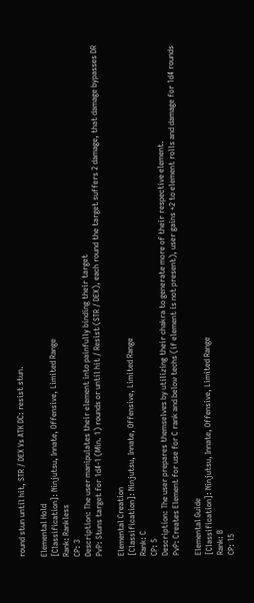round stun until hit, STR / DEX Vs ATK DC: resist stun.

Elemental Hold
[Classification]: Ninjutsu, Innate, Offensive, Limited Range
Rank: Rankless
CP: 3
Description: The user manipulates their element into painfully binding their target
PvP: Stuns target for 1d4-1 (Min. 1) rounds or until hit / Resist (STR / DEX), each round the target suffers 2 damage, that damage bypasses DR

Elemental Creation
[Classification]: Ninjutsu, Innate, Offensive, Limited Range
Rank: C
CP: 5
Description: The user prepares themselves by utilizing their chakra to generate more of their respective element.
PvP: Creates Element for use for C rank and below techs (if element is not present), user gains +2 to element rolls and damage for 1d4 rounds

Elemental Guide
[Classification]: Ninjutsu, Innate, Offensive, Limited Range
Rank: B
CP: 15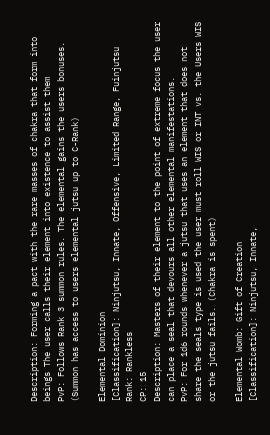Description: Forming a pact with the rare masses of chakra that form into beings The user calls their element into existence to assist them
PvP: Follows Rank 3 summon rules. The elemental gains the users bonuses. (Summon has access to users elemental jutsu up to C-Rank)

Elemental Dominion
[Classification]: Ninjutsu, Innate, Offensive, Limited Range, Fuinjutsu
Rank: Rankless
CP: 15
Description: Masters of their element to the point of extreme focus the user can place a seal that devours all other elemental manifestations.
PvP: For 1d6 rounds whenever a jutsu that uses an element that does not share the seals type is used the user must roll WIS or INT vs. the Users WIS or the jutsu fails. (Chakra is spent)

Elemental Womb: Gift of Creation
[Classification]: Ninjutsu, Innate,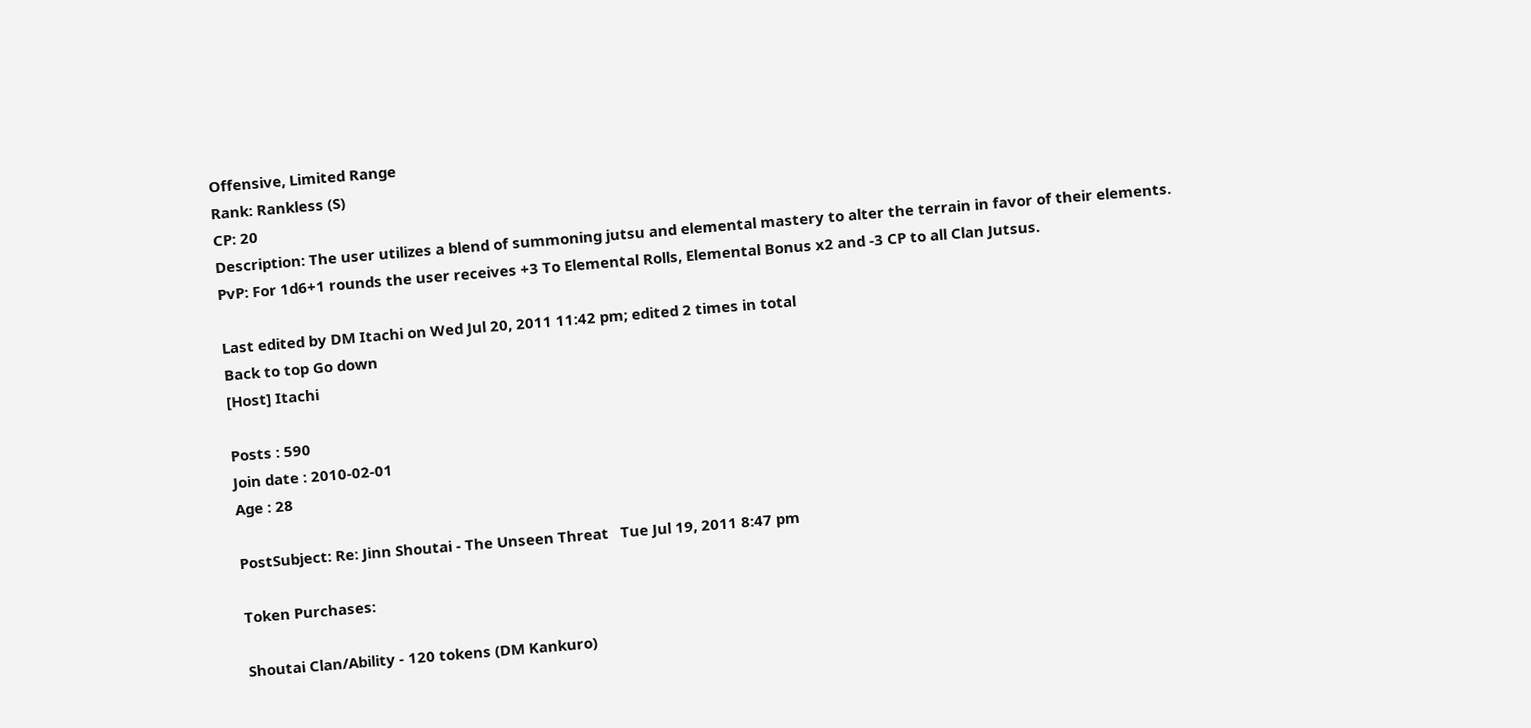Offensive, Limited Range
Rank: Rankless (S)
CP: 20
Description: The user utilizes a blend of summoning jutsu and elemental mastery to alter the terrain in favor of their elements.
PvP: For 1d6+1 rounds the user receives +3 To Elemental Rolls, Elemental Bonus x2 and -3 CP to all Clan Jutsus.

Last edited by DM Itachi on Wed Jul 20, 2011 11:42 pm; edited 2 times in total
Back to top Go down
[Host] Itachi

Posts : 590
Join date : 2010-02-01
Age : 28

PostSubject: Re: Jinn Shoutai - The Unseen Threat   Tue Jul 19, 2011 8:47 pm

Token Purchases:

Shoutai Clan/Ability - 120 tokens (DM Kankuro)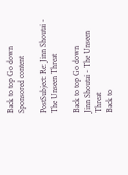Back to top Go down
Sponsored content

PostSubject: Re: Jinn Shoutai - The Unseen Threat

Back to top Go down
Jinn Shoutai - The Unseen Threat
Back to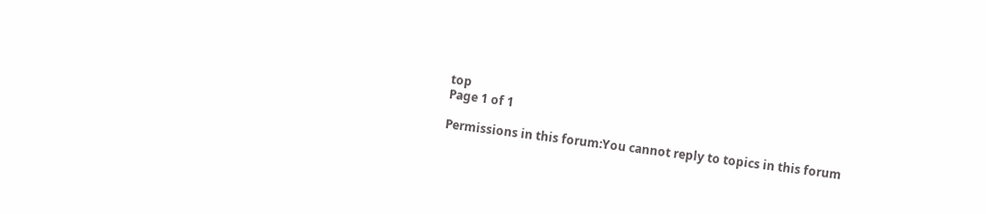top
Page 1 of 1

Permissions in this forum:You cannot reply to topics in this forum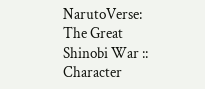NarutoVerse: The Great Shinobi War :: Character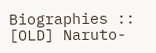Biographies :: [OLD] Naruto-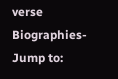verse Biographies-
Jump to: